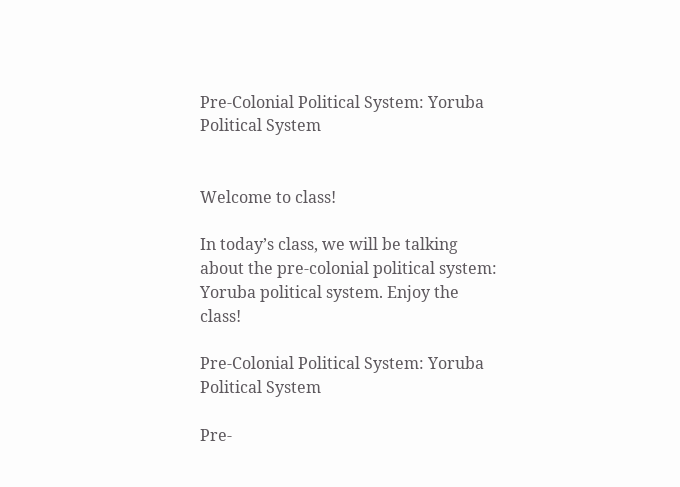Pre-Colonial Political System: Yoruba Political System


Welcome to class!

In today’s class, we will be talking about the pre-colonial political system: Yoruba political system. Enjoy the class!

Pre-Colonial Political System: Yoruba Political System

Pre-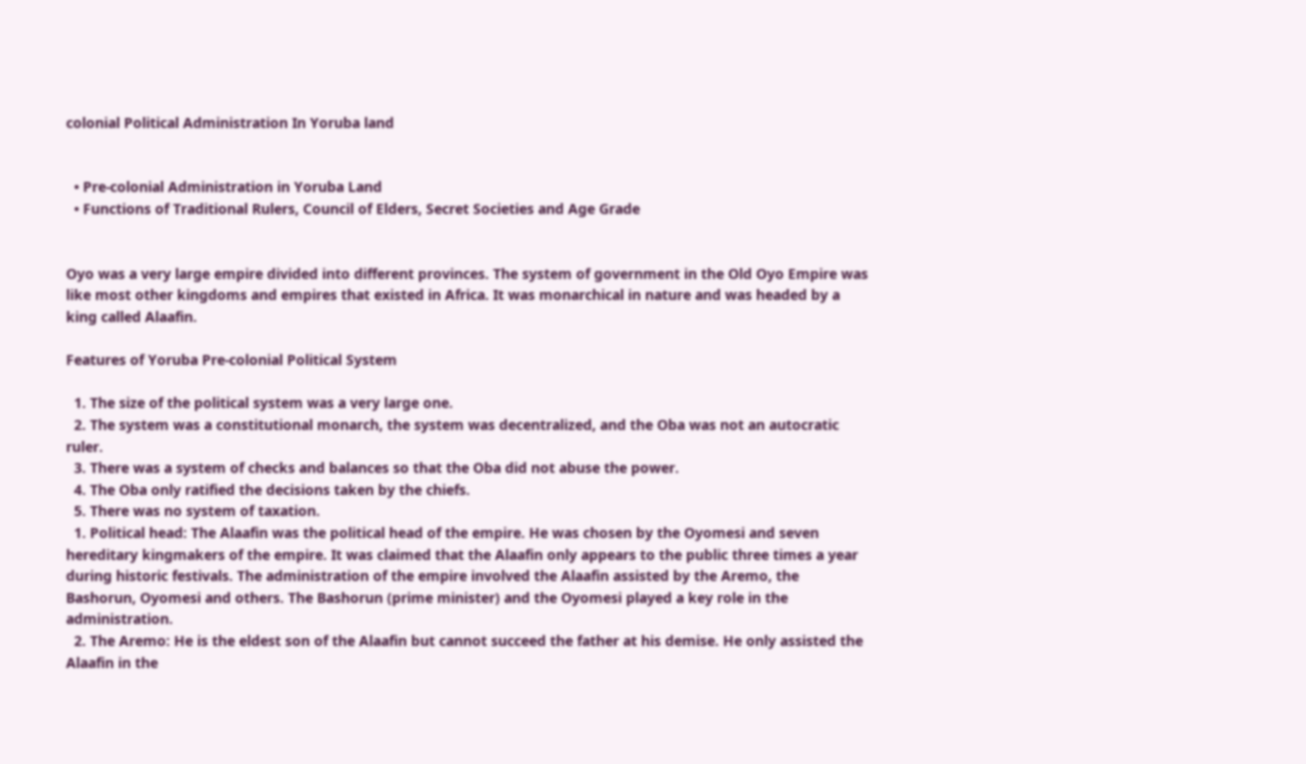colonial Political Administration In Yoruba land


  • Pre-colonial Administration in Yoruba Land
  • Functions of Traditional Rulers, Council of Elders, Secret Societies and Age Grade


Oyo was a very large empire divided into different provinces. The system of government in the Old Oyo Empire was like most other kingdoms and empires that existed in Africa. It was monarchical in nature and was headed by a king called Alaafin.

Features of Yoruba Pre-colonial Political System

  1. The size of the political system was a very large one.
  2. The system was a constitutional monarch, the system was decentralized, and the Oba was not an autocratic ruler.
  3. There was a system of checks and balances so that the Oba did not abuse the power.
  4. The Oba only ratified the decisions taken by the chiefs.
  5. There was no system of taxation.
  1. Political head: The Alaafin was the political head of the empire. He was chosen by the Oyomesi and seven hereditary kingmakers of the empire. It was claimed that the Alaafin only appears to the public three times a year during historic festivals. The administration of the empire involved the Alaafin assisted by the Aremo, the Bashorun, Oyomesi and others. The Bashorun (prime minister) and the Oyomesi played a key role in the administration.
  2. The Aremo: He is the eldest son of the Alaafin but cannot succeed the father at his demise. He only assisted the Alaafin in the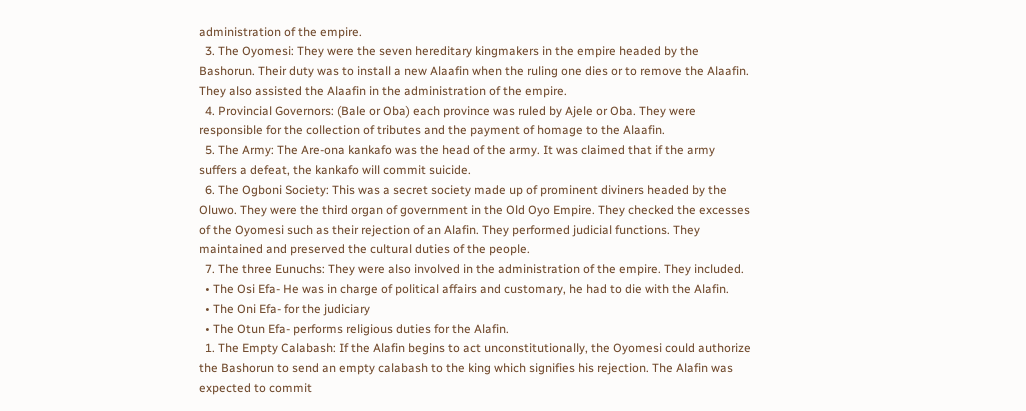administration of the empire.
  3. The Oyomesi: They were the seven hereditary kingmakers in the empire headed by the Bashorun. Their duty was to install a new Alaafin when the ruling one dies or to remove the Alaafin. They also assisted the Alaafin in the administration of the empire.
  4. Provincial Governors: (Bale or Oba) each province was ruled by Ajele or Oba. They were responsible for the collection of tributes and the payment of homage to the Alaafin.
  5. The Army: The Are-ona kankafo was the head of the army. It was claimed that if the army suffers a defeat, the kankafo will commit suicide.
  6. The Ogboni Society: This was a secret society made up of prominent diviners headed by the Oluwo. They were the third organ of government in the Old Oyo Empire. They checked the excesses of the Oyomesi such as their rejection of an Alafin. They performed judicial functions. They maintained and preserved the cultural duties of the people.
  7. The three Eunuchs: They were also involved in the administration of the empire. They included.
  • The Osi Efa- He was in charge of political affairs and customary, he had to die with the Alafin.
  • The Oni Efa- for the judiciary
  • The Otun Efa- performs religious duties for the Alafin.
  1. The Empty Calabash: If the Alafin begins to act unconstitutionally, the Oyomesi could authorize the Bashorun to send an empty calabash to the king which signifies his rejection. The Alafin was expected to commit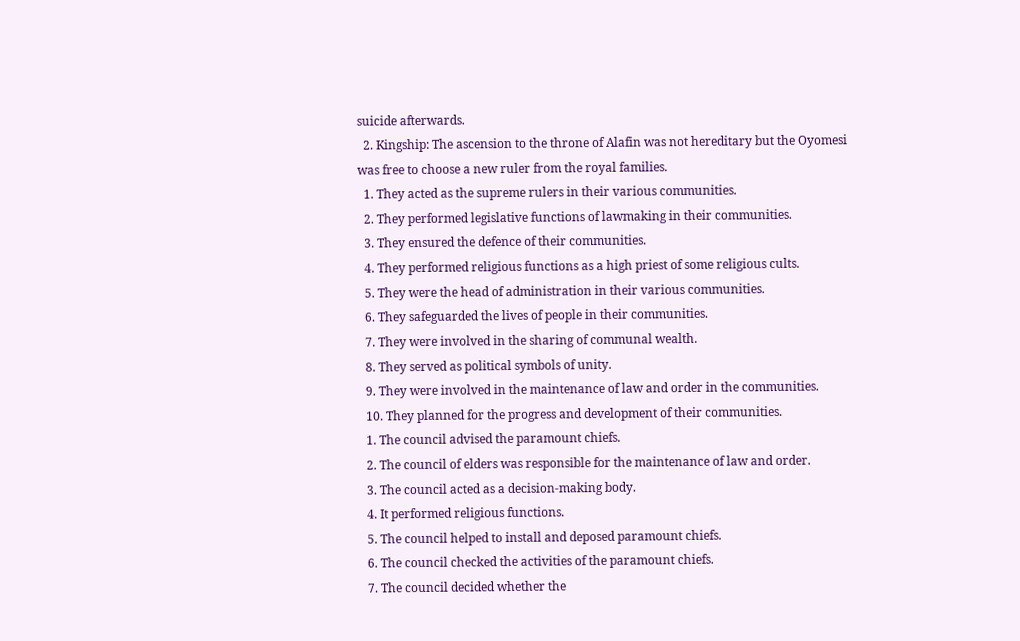suicide afterwards.
  2. Kingship: The ascension to the throne of Alafin was not hereditary but the Oyomesi was free to choose a new ruler from the royal families.
  1. They acted as the supreme rulers in their various communities.
  2. They performed legislative functions of lawmaking in their communities.
  3. They ensured the defence of their communities.
  4. They performed religious functions as a high priest of some religious cults.
  5. They were the head of administration in their various communities.
  6. They safeguarded the lives of people in their communities.
  7. They were involved in the sharing of communal wealth.
  8. They served as political symbols of unity.
  9. They were involved in the maintenance of law and order in the communities.
  10. They planned for the progress and development of their communities.
  1. The council advised the paramount chiefs.
  2. The council of elders was responsible for the maintenance of law and order.
  3. The council acted as a decision-making body.
  4. It performed religious functions.
  5. The council helped to install and deposed paramount chiefs.
  6. The council checked the activities of the paramount chiefs.
  7. The council decided whether the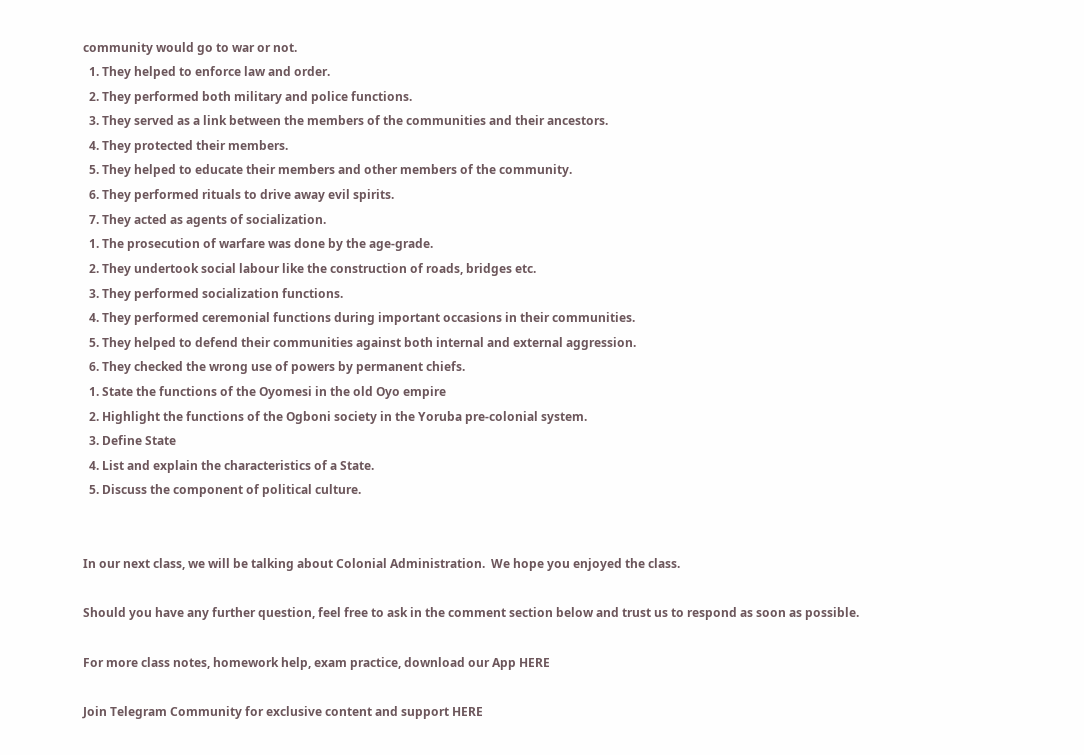community would go to war or not.
  1. They helped to enforce law and order.
  2. They performed both military and police functions.
  3. They served as a link between the members of the communities and their ancestors.
  4. They protected their members.
  5. They helped to educate their members and other members of the community.
  6. They performed rituals to drive away evil spirits.
  7. They acted as agents of socialization.
  1. The prosecution of warfare was done by the age-grade.
  2. They undertook social labour like the construction of roads, bridges etc.
  3. They performed socialization functions.
  4. They performed ceremonial functions during important occasions in their communities.
  5. They helped to defend their communities against both internal and external aggression.
  6. They checked the wrong use of powers by permanent chiefs.
  1. State the functions of the Oyomesi in the old Oyo empire
  2. Highlight the functions of the Ogboni society in the Yoruba pre-colonial system.
  3. Define State
  4. List and explain the characteristics of a State.
  5. Discuss the component of political culture.


In our next class, we will be talking about Colonial Administration.  We hope you enjoyed the class.

Should you have any further question, feel free to ask in the comment section below and trust us to respond as soon as possible.

For more class notes, homework help, exam practice, download our App HERE

Join Telegram Community for exclusive content and support HERE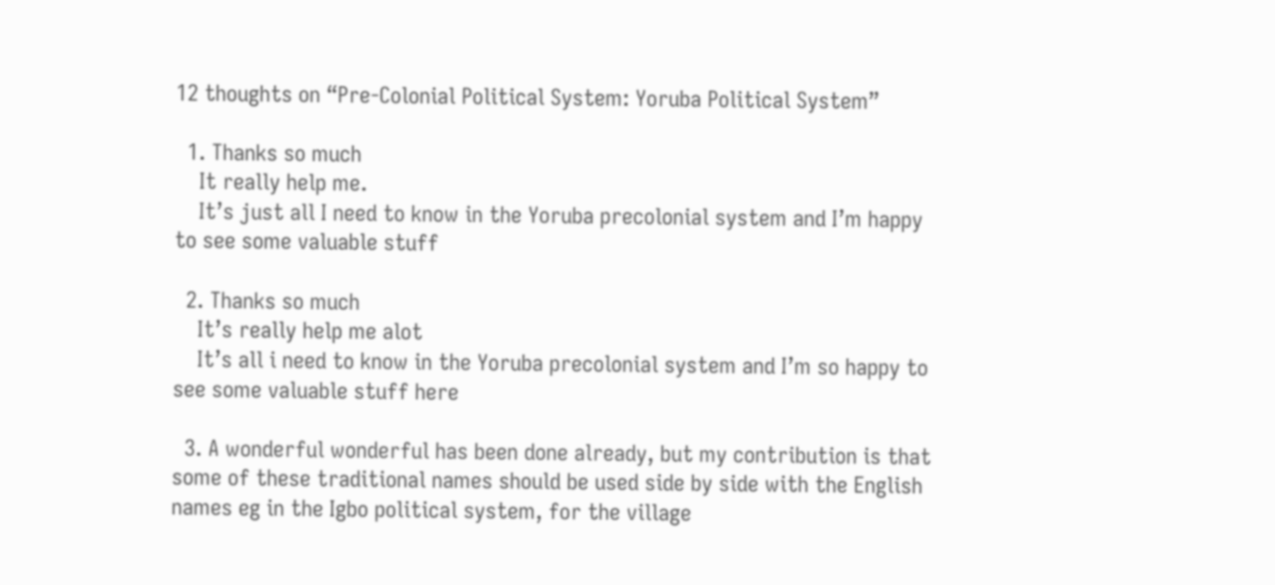12 thoughts on “Pre-Colonial Political System: Yoruba Political System”

  1. Thanks so much
    It really help me.
    It’s just all I need to know in the Yoruba precolonial system and I’m happy to see some valuable stuff

  2. Thanks so much
    It’s really help me alot
    It’s all i need to know in the Yoruba precolonial system and I’m so happy to see some valuable stuff here

  3. A wonderful wonderful has been done already, but my contribution is that some of these traditional names should be used side by side with the English names eg in the Igbo political system, for the village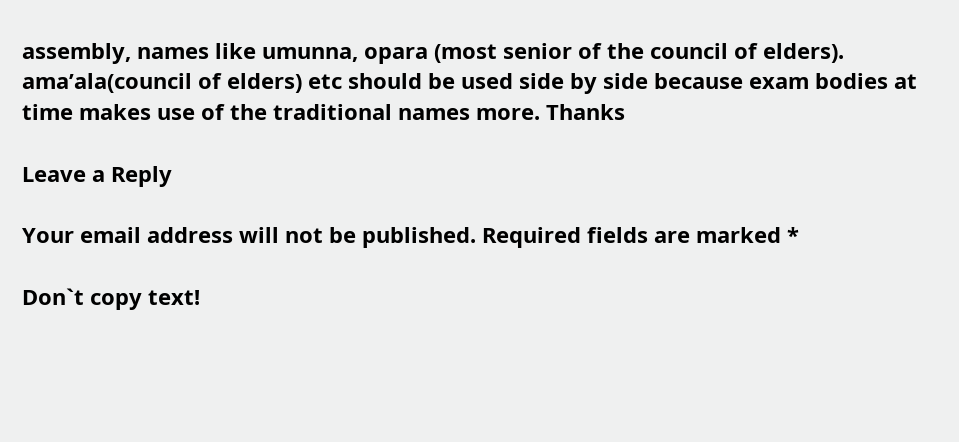assembly, names like umunna, opara (most senior of the council of elders). ama’ala(council of elders) etc should be used side by side because exam bodies at time makes use of the traditional names more. Thanks

Leave a Reply

Your email address will not be published. Required fields are marked *

Don`t copy text!